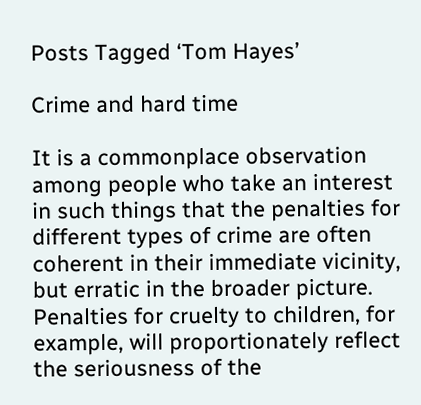Posts Tagged ‘Tom Hayes’

Crime and hard time

It is a commonplace observation among people who take an interest in such things that the penalties for different types of crime are often coherent in their immediate vicinity, but erratic in the broader picture. Penalties for cruelty to children, for example, will proportionately reflect the seriousness of the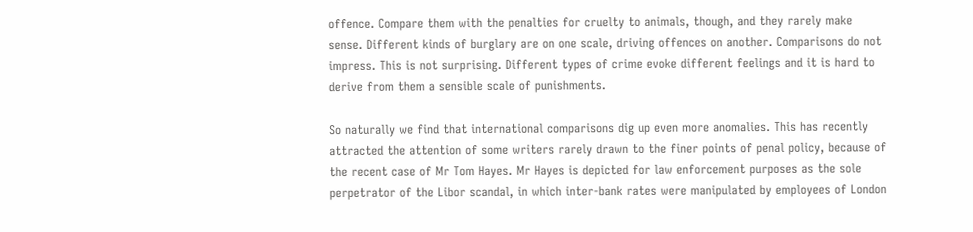offence. Compare them with the penalties for cruelty to animals, though, and they rarely make sense. Different kinds of burglary are on one scale, driving offences on another. Comparisons do not impress. This is not surprising. Different types of crime evoke different feelings and it is hard to derive from them a sensible scale of punishments.

So naturally we find that international comparisons dig up even more anomalies. This has recently attracted the attention of some writers rarely drawn to the finer points of penal policy, because of the recent case of Mr Tom Hayes. Mr Hayes is depicted for law enforcement purposes as the sole perpetrator of the Libor scandal, in which inter-bank rates were manipulated by employees of London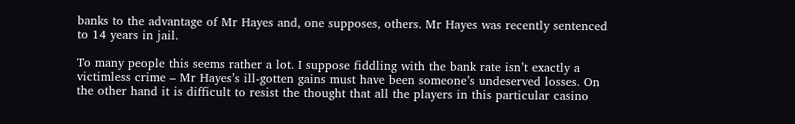banks to the advantage of Mr Hayes and, one supposes, others. Mr Hayes was recently sentenced to 14 years in jail.

To many people this seems rather a lot. I suppose fiddling with the bank rate isn’t exactly a victimless crime – Mr Hayes’s ill-gotten gains must have been someone’s undeserved losses. On the other hand it is difficult to resist the thought that all the players in this particular casino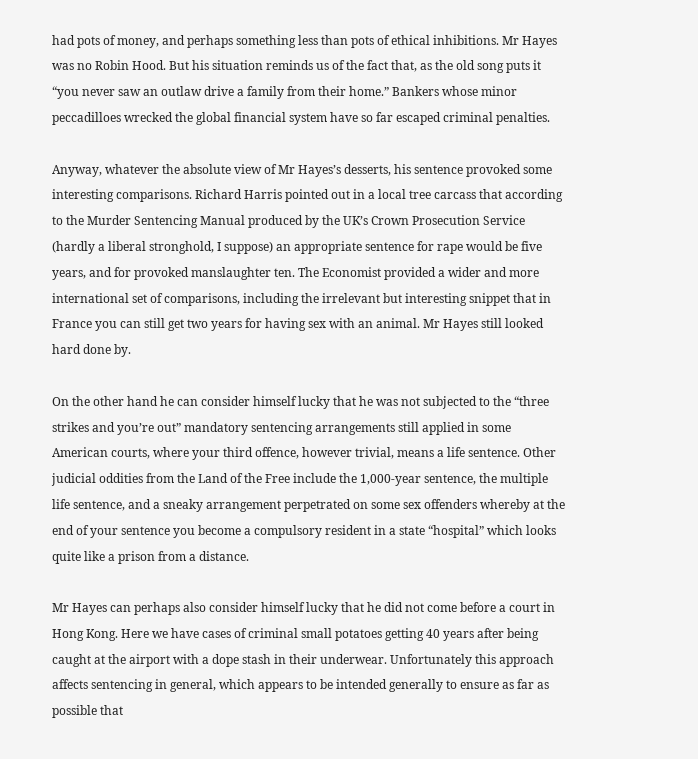had pots of money, and perhaps something less than pots of ethical inhibitions. Mr Hayes was no Robin Hood. But his situation reminds us of the fact that, as the old song puts it “you never saw an outlaw drive a family from their home.” Bankers whose minor peccadilloes wrecked the global financial system have so far escaped criminal penalties.

Anyway, whatever the absolute view of Mr Hayes’s desserts, his sentence provoked some interesting comparisons. Richard Harris pointed out in a local tree carcass that according to the Murder Sentencing Manual produced by the UK’s Crown Prosecution Service (hardly a liberal stronghold, I suppose) an appropriate sentence for rape would be five years, and for provoked manslaughter ten. The Economist provided a wider and more international set of comparisons, including the irrelevant but interesting snippet that in France you can still get two years for having sex with an animal. Mr Hayes still looked hard done by.

On the other hand he can consider himself lucky that he was not subjected to the “three strikes and you’re out” mandatory sentencing arrangements still applied in some American courts, where your third offence, however trivial, means a life sentence. Other judicial oddities from the Land of the Free include the 1,000-year sentence, the multiple life sentence, and a sneaky arrangement perpetrated on some sex offenders whereby at the end of your sentence you become a compulsory resident in a state “hospital” which looks quite like a prison from a distance.

Mr Hayes can perhaps also consider himself lucky that he did not come before a court in Hong Kong. Here we have cases of criminal small potatoes getting 40 years after being caught at the airport with a dope stash in their underwear. Unfortunately this approach affects sentencing in general, which appears to be intended generally to ensure as far as possible that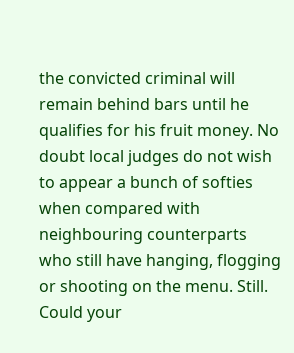the convicted criminal will remain behind bars until he qualifies for his fruit money. No doubt local judges do not wish to appear a bunch of softies when compared with neighbouring counterparts who still have hanging, flogging or shooting on the menu. Still. Could your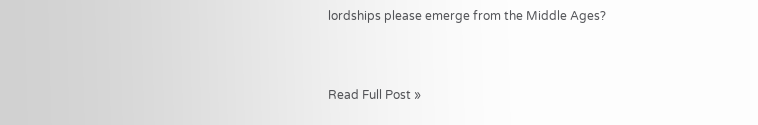lordships please emerge from the Middle Ages?



Read Full Post »